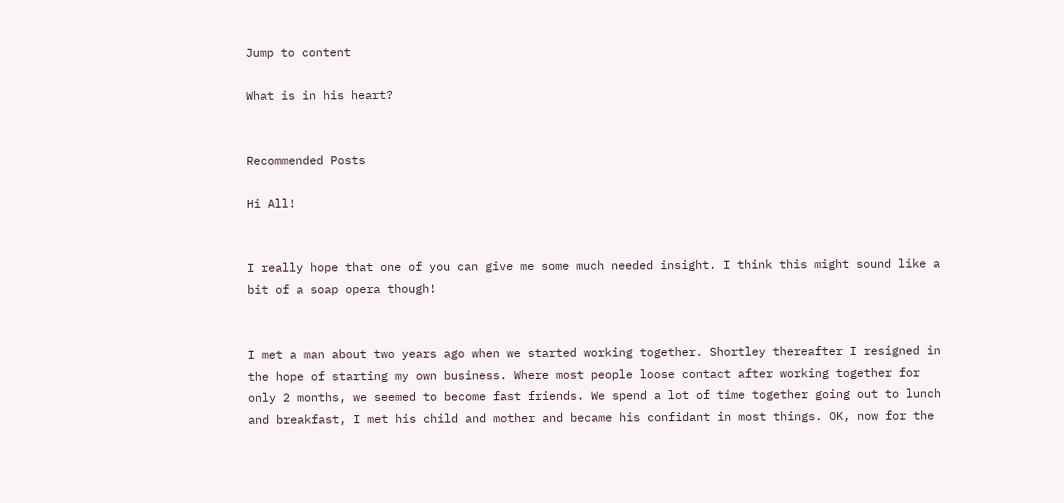Jump to content

What is in his heart?


Recommended Posts

Hi All!


I really hope that one of you can give me some much needed insight. I think this might sound like a bit of a soap opera though!


I met a man about two years ago when we started working together. Shortley thereafter I resigned in the hope of starting my own business. Where most people loose contact after working together for only 2 months, we seemed to become fast friends. We spend a lot of time together going out to lunch and breakfast, I met his child and mother and became his confidant in most things. OK, now for the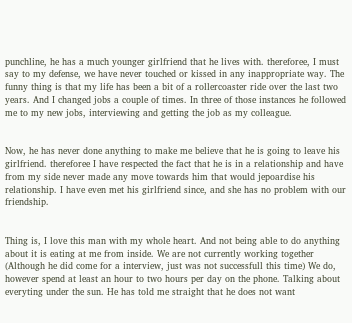punchline, he has a much younger girlfriend that he lives with. thereforee, I must say to my defense, we have never touched or kissed in any inappropriate way. The funny thing is that my life has been a bit of a rollercoaster ride over the last two years. And I changed jobs a couple of times. In three of those instances he followed me to my new jobs, interviewing and getting the job as my colleague.


Now, he has never done anything to make me believe that he is going to leave his girlfriend. thereforee I have respected the fact that he is in a relationship and have from my side never made any move towards him that would jepoardise his relationship. I have even met his girlfriend since, and she has no problem with our friendship.


Thing is, I love this man with my whole heart. And not being able to do anything about it is eating at me from inside. We are not currently working together (Although he did come for a interview, just was not successfull this time) We do, however spend at least an hour to two hours per day on the phone. Talking about everyting under the sun. He has told me straight that he does not want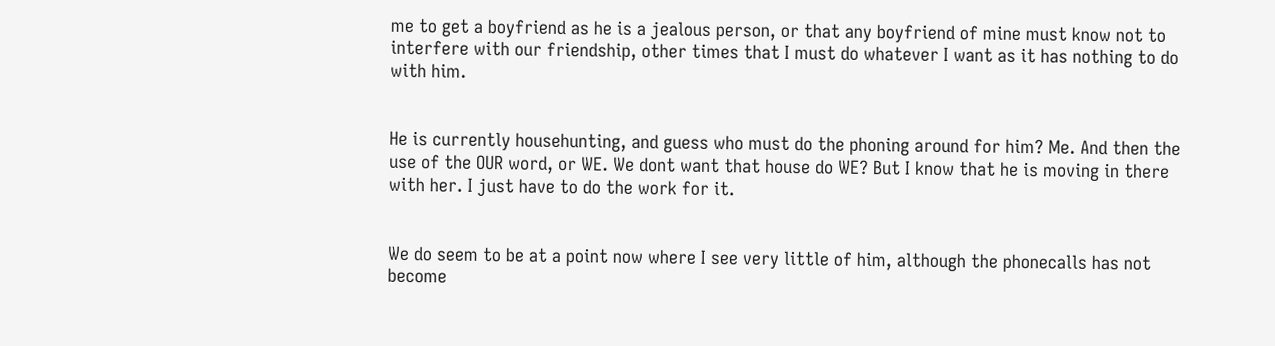me to get a boyfriend as he is a jealous person, or that any boyfriend of mine must know not to interfere with our friendship, other times that I must do whatever I want as it has nothing to do with him.


He is currently househunting, and guess who must do the phoning around for him? Me. And then the use of the OUR word, or WE. We dont want that house do WE? But I know that he is moving in there with her. I just have to do the work for it.


We do seem to be at a point now where I see very little of him, although the phonecalls has not become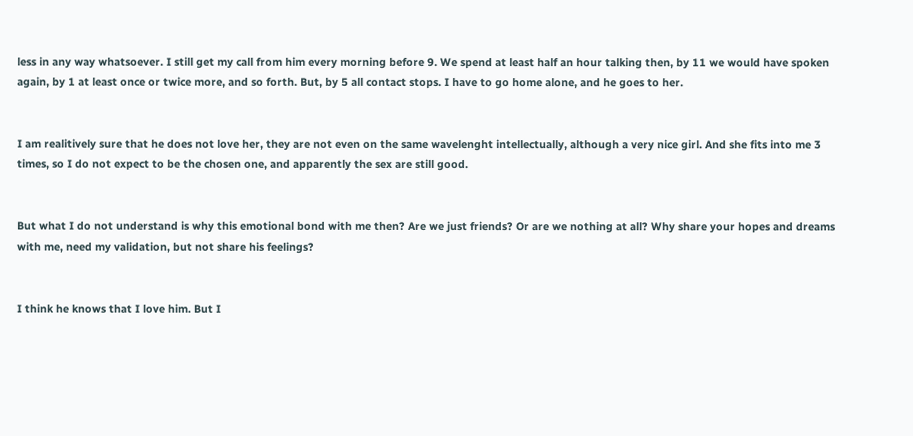less in any way whatsoever. I still get my call from him every morning before 9. We spend at least half an hour talking then, by 11 we would have spoken again, by 1 at least once or twice more, and so forth. But, by 5 all contact stops. I have to go home alone, and he goes to her.


I am realitively sure that he does not love her, they are not even on the same wavelenght intellectually, although a very nice girl. And she fits into me 3 times, so I do not expect to be the chosen one, and apparently the sex are still good.


But what I do not understand is why this emotional bond with me then? Are we just friends? Or are we nothing at all? Why share your hopes and dreams with me, need my validation, but not share his feelings?


I think he knows that I love him. But I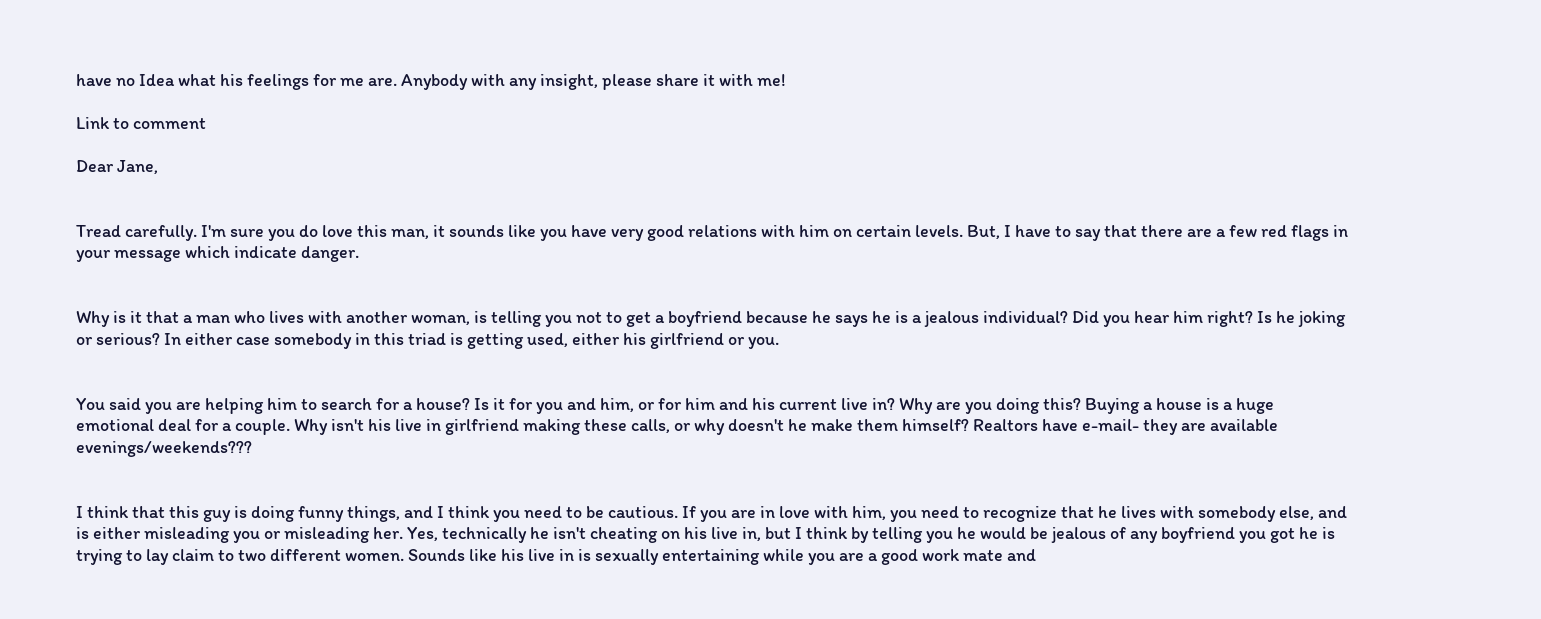have no Idea what his feelings for me are. Anybody with any insight, please share it with me!

Link to comment

Dear Jane,


Tread carefully. I'm sure you do love this man, it sounds like you have very good relations with him on certain levels. But, I have to say that there are a few red flags in your message which indicate danger.


Why is it that a man who lives with another woman, is telling you not to get a boyfriend because he says he is a jealous individual? Did you hear him right? Is he joking or serious? In either case somebody in this triad is getting used, either his girlfriend or you.


You said you are helping him to search for a house? Is it for you and him, or for him and his current live in? Why are you doing this? Buying a house is a huge emotional deal for a couple. Why isn't his live in girlfriend making these calls, or why doesn't he make them himself? Realtors have e-mail- they are available evenings/weekends???


I think that this guy is doing funny things, and I think you need to be cautious. If you are in love with him, you need to recognize that he lives with somebody else, and is either misleading you or misleading her. Yes, technically he isn't cheating on his live in, but I think by telling you he would be jealous of any boyfriend you got he is trying to lay claim to two different women. Sounds like his live in is sexually entertaining while you are a good work mate and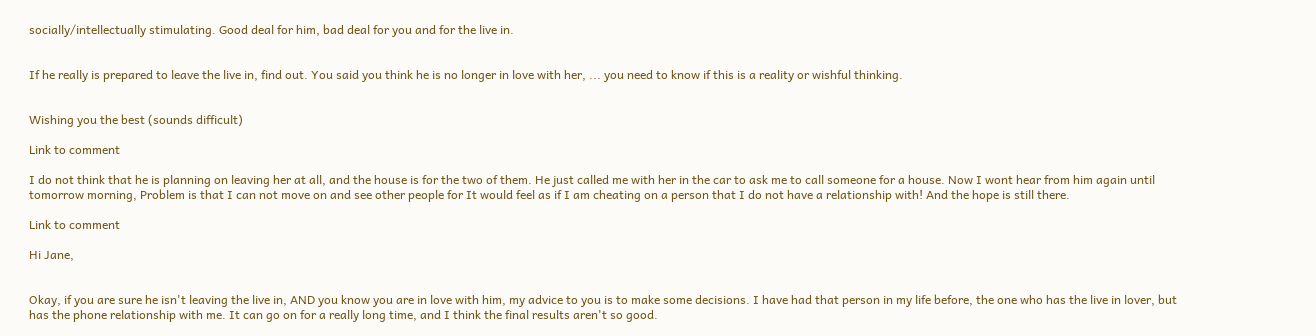socially/intellectually stimulating. Good deal for him, bad deal for you and for the live in.


If he really is prepared to leave the live in, find out. You said you think he is no longer in love with her, ... you need to know if this is a reality or wishful thinking.


Wishing you the best (sounds difficult)

Link to comment

I do not think that he is planning on leaving her at all, and the house is for the two of them. He just called me with her in the car to ask me to call someone for a house. Now I wont hear from him again until tomorrow morning, Problem is that I can not move on and see other people for It would feel as if I am cheating on a person that I do not have a relationship with! And the hope is still there.

Link to comment

Hi Jane,


Okay, if you are sure he isn't leaving the live in, AND you know you are in love with him, my advice to you is to make some decisions. I have had that person in my life before, the one who has the live in lover, but has the phone relationship with me. It can go on for a really long time, and I think the final results aren't so good.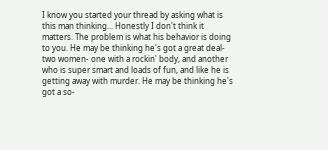I know you started your thread by asking what is this man thinking... Honestly I don't think it matters. The problem is what his behavior is doing to you. He may be thinking he's got a great deal- two women- one with a rockin' body, and another who is super smart and loads of fun, and like he is getting away with murder. He may be thinking he's got a so-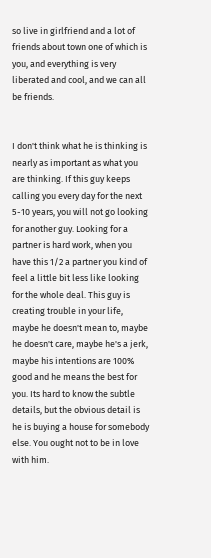so live in girlfriend and a lot of friends about town one of which is you, and everything is very liberated and cool, and we can all be friends.


I don't think what he is thinking is nearly as important as what you are thinking. If this guy keeps calling you every day for the next 5-10 years, you will not go looking for another guy. Looking for a partner is hard work, when you have this 1/2 a partner you kind of feel a little bit less like looking for the whole deal. This guy is creating trouble in your life, maybe he doesn't mean to, maybe he doesn't care, maybe he's a jerk, maybe his intentions are 100% good and he means the best for you. Its hard to know the subtle details, but the obvious detail is he is buying a house for somebody else. You ought not to be in love with him.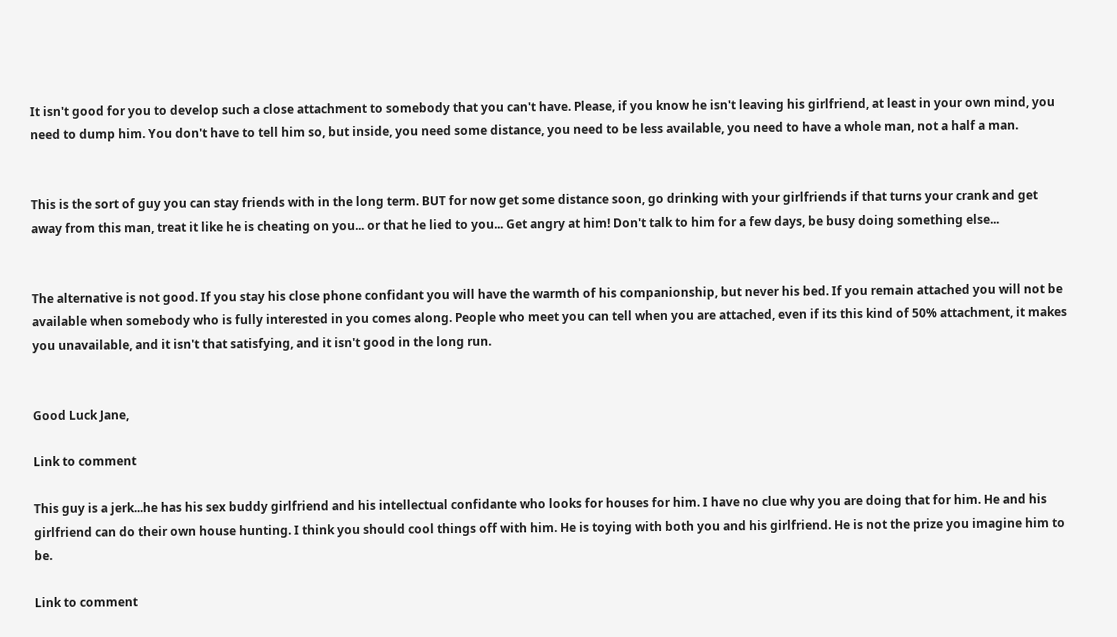It isn't good for you to develop such a close attachment to somebody that you can't have. Please, if you know he isn't leaving his girlfriend, at least in your own mind, you need to dump him. You don't have to tell him so, but inside, you need some distance, you need to be less available, you need to have a whole man, not a half a man.


This is the sort of guy you can stay friends with in the long term. BUT for now get some distance soon, go drinking with your girlfriends if that turns your crank and get away from this man, treat it like he is cheating on you... or that he lied to you... Get angry at him! Don't talk to him for a few days, be busy doing something else...


The alternative is not good. If you stay his close phone confidant you will have the warmth of his companionship, but never his bed. If you remain attached you will not be available when somebody who is fully interested in you comes along. People who meet you can tell when you are attached, even if its this kind of 50% attachment, it makes you unavailable, and it isn't that satisfying, and it isn't good in the long run.


Good Luck Jane,

Link to comment

This guy is a jerk...he has his sex buddy girlfriend and his intellectual confidante who looks for houses for him. I have no clue why you are doing that for him. He and his girlfriend can do their own house hunting. I think you should cool things off with him. He is toying with both you and his girlfriend. He is not the prize you imagine him to be.

Link to comment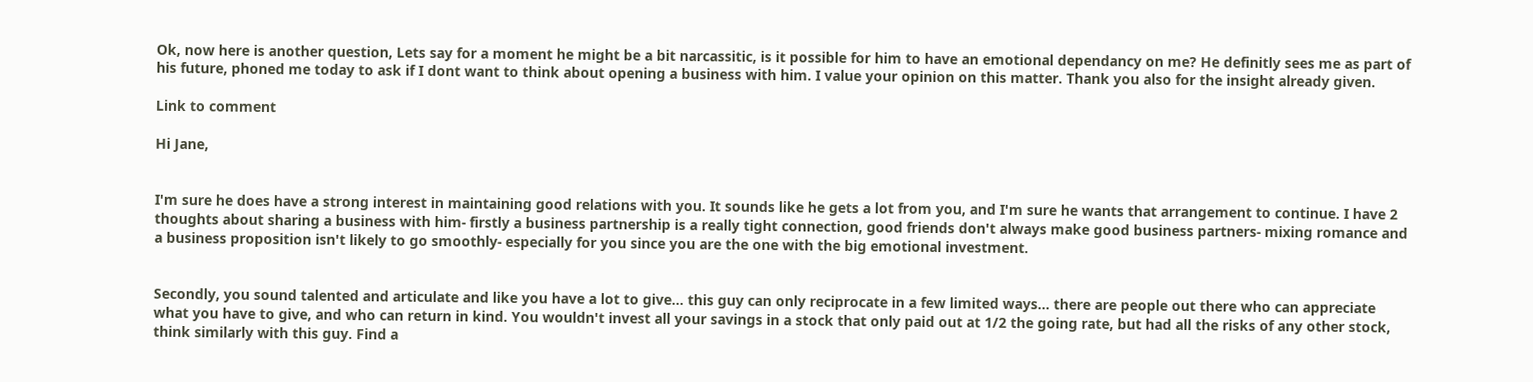Ok, now here is another question, Lets say for a moment he might be a bit narcassitic, is it possible for him to have an emotional dependancy on me? He definitly sees me as part of his future, phoned me today to ask if I dont want to think about opening a business with him. I value your opinion on this matter. Thank you also for the insight already given.

Link to comment

Hi Jane,


I'm sure he does have a strong interest in maintaining good relations with you. It sounds like he gets a lot from you, and I'm sure he wants that arrangement to continue. I have 2 thoughts about sharing a business with him- firstly a business partnership is a really tight connection, good friends don't always make good business partners- mixing romance and a business proposition isn't likely to go smoothly- especially for you since you are the one with the big emotional investment.


Secondly, you sound talented and articulate and like you have a lot to give... this guy can only reciprocate in a few limited ways... there are people out there who can appreciate what you have to give, and who can return in kind. You wouldn't invest all your savings in a stock that only paid out at 1/2 the going rate, but had all the risks of any other stock, think similarly with this guy. Find a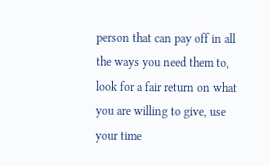person that can pay off in all the ways you need them to, look for a fair return on what you are willing to give, use your time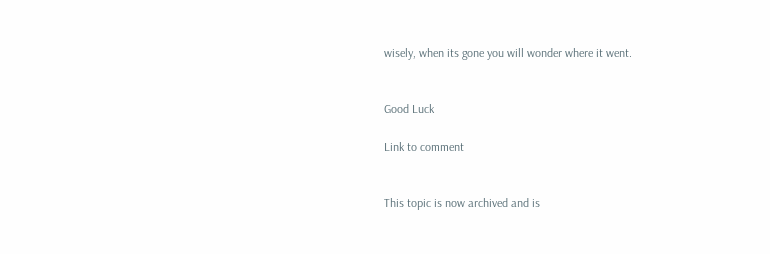wisely, when its gone you will wonder where it went.


Good Luck

Link to comment


This topic is now archived and is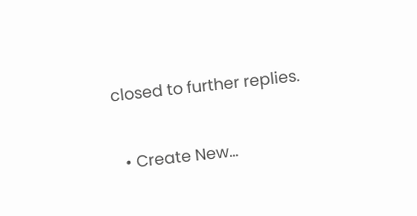closed to further replies.

  • Create New...